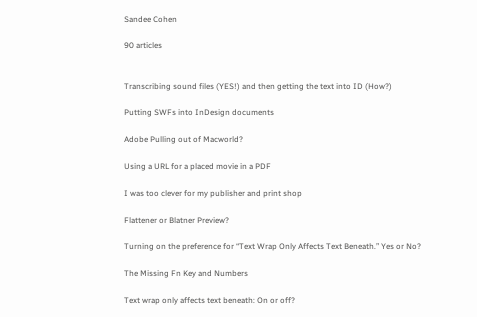Sandee Cohen

90 articles


Transcribing sound files (YES!) and then getting the text into ID (How?)

Putting SWFs into InDesign documents

Adobe Pulling out of Macworld?

Using a URL for a placed movie in a PDF

I was too clever for my publisher and print shop

Flattener or Blatner Preview?

Turning on the preference for “Text Wrap Only Affects Text Beneath.” Yes or No?

The Missing Fn Key and Numbers

Text wrap only affects text beneath: On or off?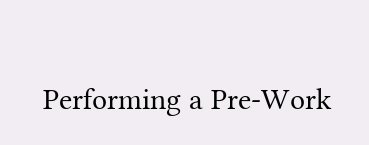Performing a Pre-Work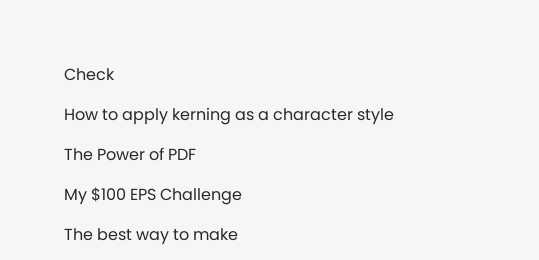Check

How to apply kerning as a character style

The Power of PDF

My $100 EPS Challenge

The best way to make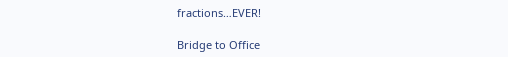fractions…EVER!

Bridge to Office